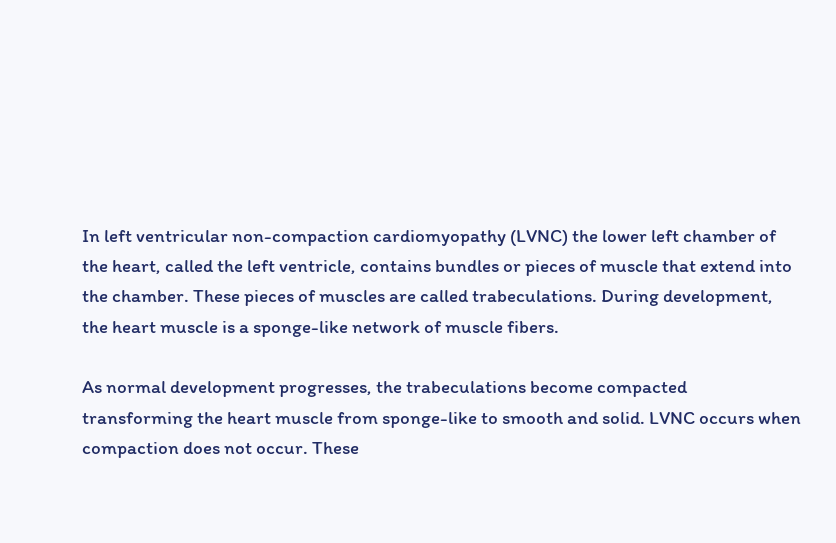In left ventricular non-compaction cardiomyopathy (LVNC) the lower left chamber of the heart, called the left ventricle, contains bundles or pieces of muscle that extend into the chamber. These pieces of muscles are called trabeculations. During development, the heart muscle is a sponge-like network of muscle fibers.

As normal development progresses, the trabeculations become compacted transforming the heart muscle from sponge-like to smooth and solid. LVNC occurs when compaction does not occur. These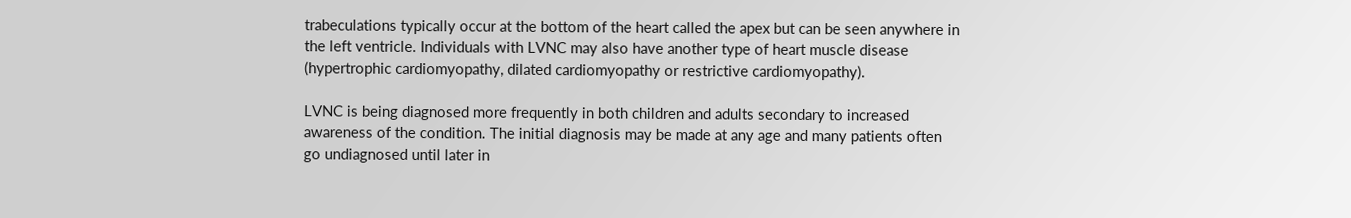trabeculations typically occur at the bottom of the heart called the apex but can be seen anywhere in the left ventricle. Individuals with LVNC may also have another type of heart muscle disease (hypertrophic cardiomyopathy, dilated cardiomyopathy or restrictive cardiomyopathy).

LVNC is being diagnosed more frequently in both children and adults secondary to increased awareness of the condition. The initial diagnosis may be made at any age and many patients often go undiagnosed until later in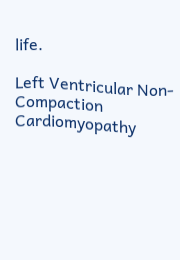life.

Left Ventricular Non-Compaction Cardiomyopathy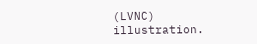(LVNC) illustration.